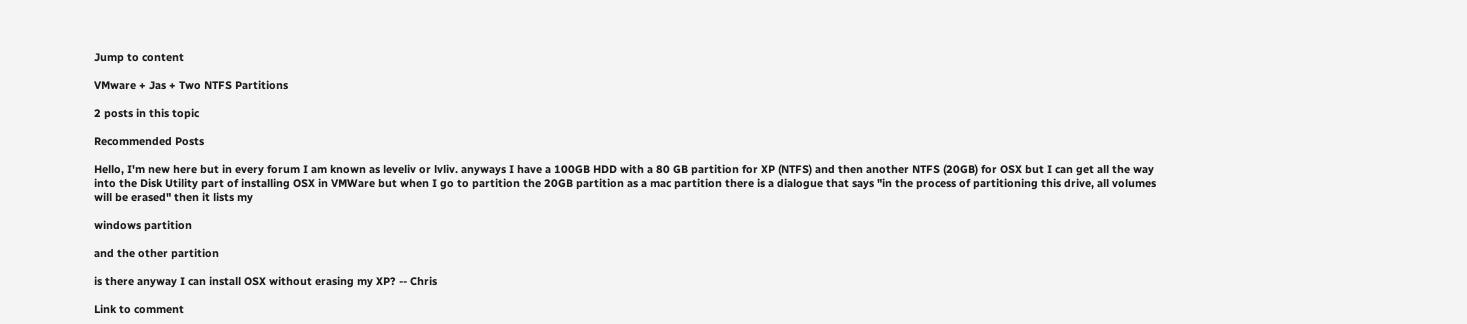Jump to content

VMware + Jas + Two NTFS Partitions

2 posts in this topic

Recommended Posts

Hello, I'm new here but in every forum I am known as leveliv or lvliv. anyways I have a 100GB HDD with a 80 GB partition for XP (NTFS) and then another NTFS (20GB) for OSX but I can get all the way into the Disk Utility part of installing OSX in VMWare but when I go to partition the 20GB partition as a mac partition there is a dialogue that says "in the process of partitioning this drive, all volumes will be erased" then it lists my

windows partition

and the other partition

is there anyway I can install OSX without erasing my XP? -- Chris

Link to comment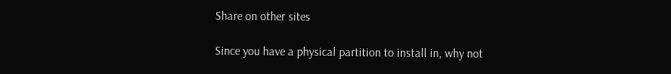Share on other sites

Since you have a physical partition to install in, why not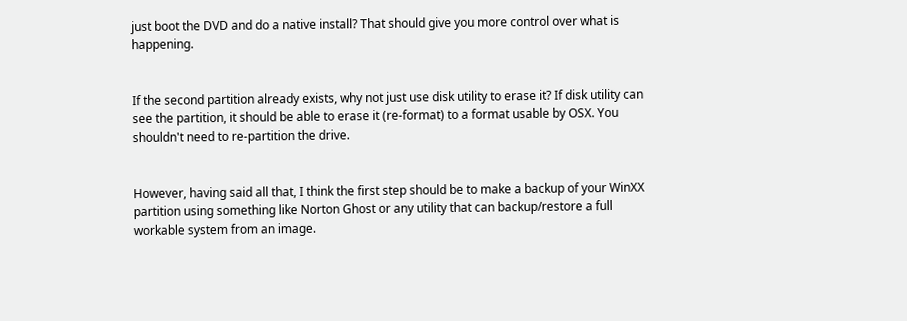just boot the DVD and do a native install? That should give you more control over what is happening.


If the second partition already exists, why not just use disk utility to erase it? If disk utility can see the partition, it should be able to erase it (re-format) to a format usable by OSX. You shouldn't need to re-partition the drive.


However, having said all that, I think the first step should be to make a backup of your WinXX partition using something like Norton Ghost or any utility that can backup/restore a full workable system from an image.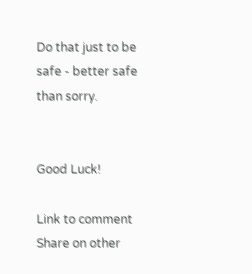Do that just to be safe - better safe than sorry.


Good Luck!

Link to comment
Share on other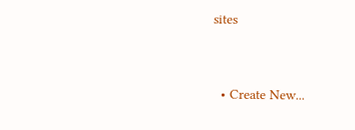sites


  • Create New...